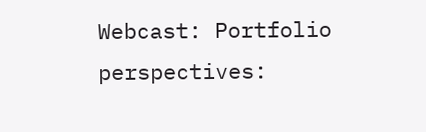Webcast: Portfolio perspectives: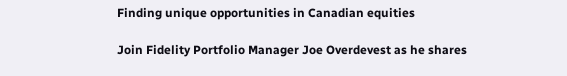Finding unique opportunities in Canadian equities

Join Fidelity Portfolio Manager Joe Overdevest as he shares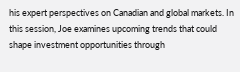his expert perspectives on Canadian and global markets. In this session, Joe examines upcoming trends that could shape investment opportunities through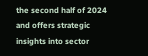the second half of 2024 and offers strategic insights into sector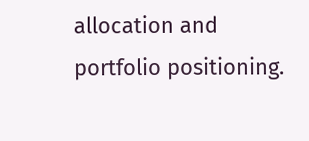allocation and portfolio positioning.